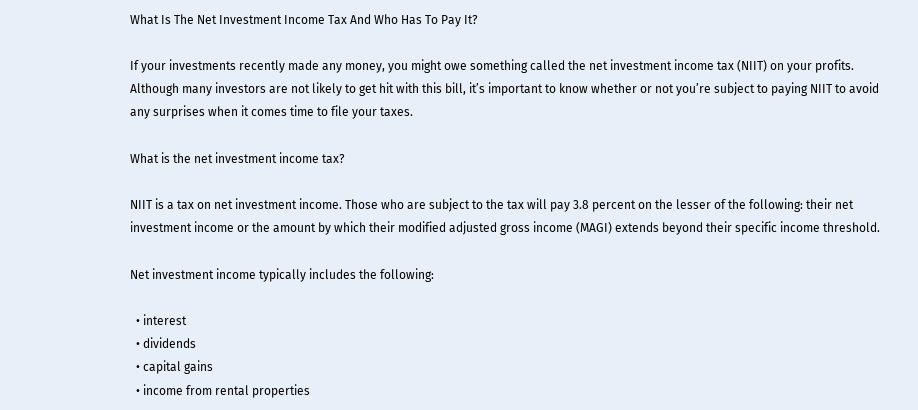What Is The Net Investment Income Tax And Who Has To Pay It?

If your investments recently made any money, you might owe something called the net investment income tax (NIIT) on your profits. Although many investors are not likely to get hit with this bill, it’s important to know whether or not you’re subject to paying NIIT to avoid any surprises when it comes time to file your taxes.

What is the net investment income tax?

NIIT is a tax on net investment income. Those who are subject to the tax will pay 3.8 percent on the lesser of the following: their net investment income or the amount by which their modified adjusted gross income (MAGI) extends beyond their specific income threshold.

Net investment income typically includes the following:

  • interest
  • dividends
  • capital gains
  • income from rental properties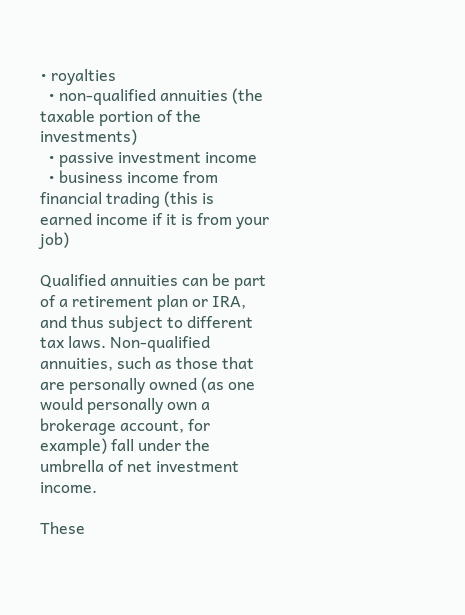• royalties
  • non-qualified annuities (the taxable portion of the investments)
  • passive investment income
  • business income from financial trading (this is earned income if it is from your job)

Qualified annuities can be part of a retirement plan or IRA, and thus subject to different tax laws. Non-qualified annuities, such as those that are personally owned (as one would personally own a brokerage account, for example) fall under the umbrella of net investment income.

These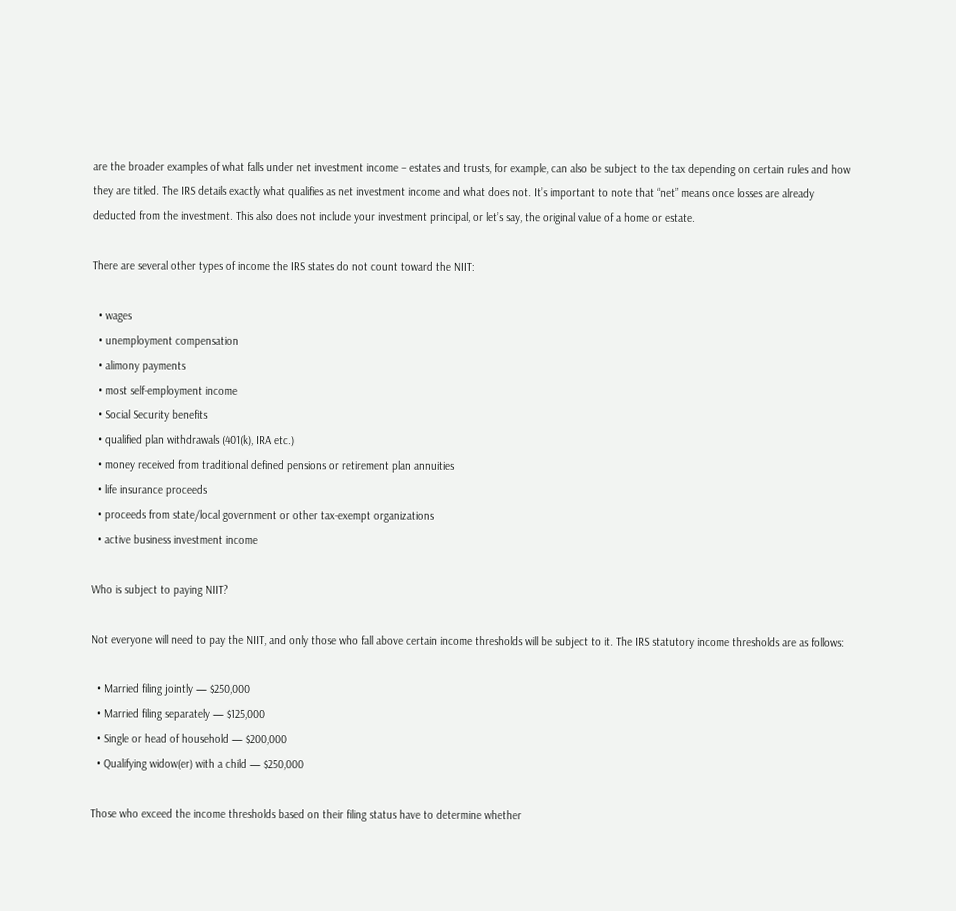are the broader examples of what falls under net investment income – estates and trusts, for example, can also be subject to the tax depending on certain rules and how they are titled. The IRS details exactly what qualifies as net investment income and what does not. It’s important to note that “net” means once losses are already deducted from the investment. This also does not include your investment principal, or let’s say, the original value of a home or estate.

There are several other types of income the IRS states do not count toward the NIIT:

  • wages
  • unemployment compensation
  • alimony payments
  • most self-employment income
  • Social Security benefits
  • qualified plan withdrawals (401(k), IRA etc.)
  • money received from traditional defined pensions or retirement plan annuities
  • life insurance proceeds
  • proceeds from state/local government or other tax-exempt organizations
  • active business investment income

Who is subject to paying NIIT?

Not everyone will need to pay the NIIT, and only those who fall above certain income thresholds will be subject to it. The IRS statutory income thresholds are as follows:

  • Married filing jointly — $250,000
  • Married filing separately — $125,000
  • Single or head of household — $200,000
  • Qualifying widow(er) with a child — $250,000

Those who exceed the income thresholds based on their filing status have to determine whether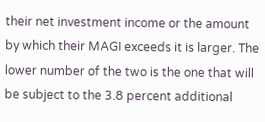their net investment income or the amount by which their MAGI exceeds it is larger. The lower number of the two is the one that will be subject to the 3.8 percent additional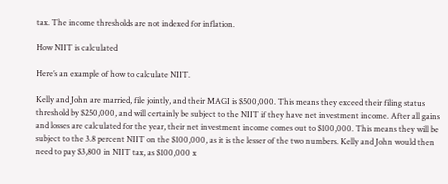tax. The income thresholds are not indexed for inflation.

How NIIT is calculated

Here’s an example of how to calculate NIIT.

Kelly and John are married, file jointly, and their MAGI is $500,000. This means they exceed their filing status threshold by $250,000, and will certainly be subject to the NIIT if they have net investment income. After all gains and losses are calculated for the year, their net investment income comes out to $100,000. This means they will be subject to the 3.8 percent NIIT on the $100,000, as it is the lesser of the two numbers. Kelly and John would then need to pay $3,800 in NIIT tax, as $100,000 x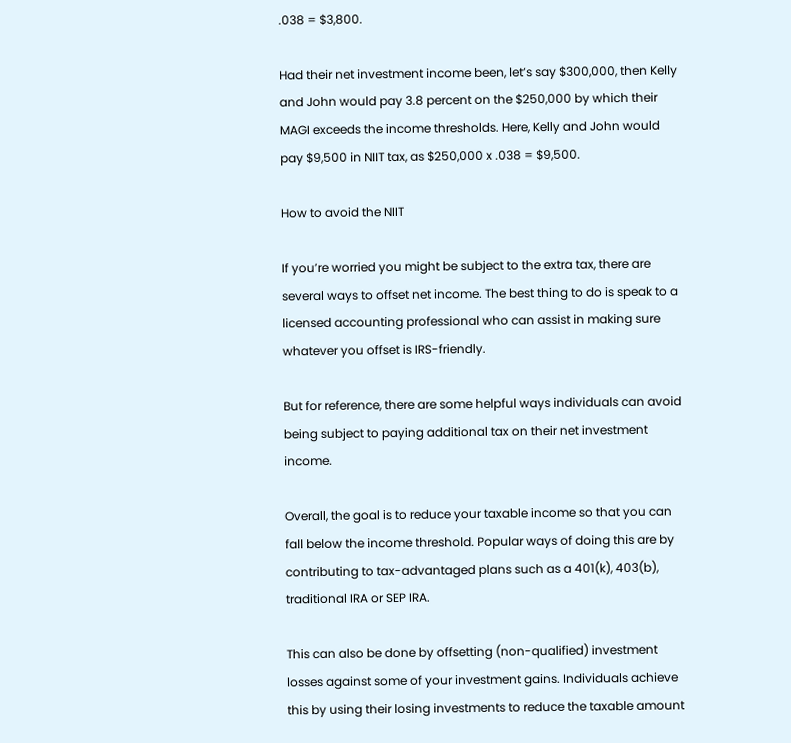.038 = $3,800.

Had their net investment income been, let’s say $300,000, then Kelly and John would pay 3.8 percent on the $250,000 by which their MAGI exceeds the income thresholds. Here, Kelly and John would pay $9,500 in NIIT tax, as $250,000 x .038 = $9,500.

How to avoid the NIIT

If you’re worried you might be subject to the extra tax, there are several ways to offset net income. The best thing to do is speak to a licensed accounting professional who can assist in making sure whatever you offset is IRS-friendly.

But for reference, there are some helpful ways individuals can avoid being subject to paying additional tax on their net investment income.

Overall, the goal is to reduce your taxable income so that you can fall below the income threshold. Popular ways of doing this are by contributing to tax-advantaged plans such as a 401(k), 403(b), traditional IRA or SEP IRA.

This can also be done by offsetting (non-qualified) investment losses against some of your investment gains. Individuals achieve this by using their losing investments to reduce the taxable amount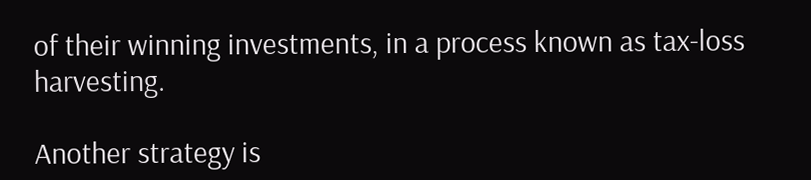of their winning investments, in a process known as tax-loss harvesting.

Another strategy is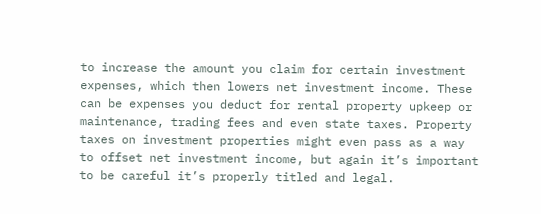to increase the amount you claim for certain investment expenses, which then lowers net investment income. These can be expenses you deduct for rental property upkeep or maintenance, trading fees and even state taxes. Property taxes on investment properties might even pass as a way to offset net investment income, but again it’s important to be careful it’s properly titled and legal.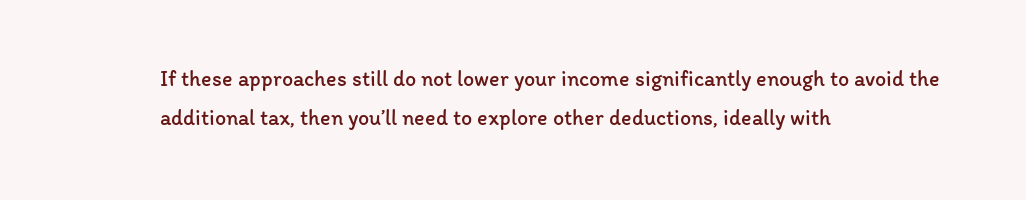If these approaches still do not lower your income significantly enough to avoid the additional tax, then you’ll need to explore other deductions, ideally with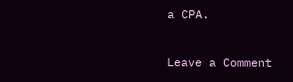a CPA.

Leave a Comment